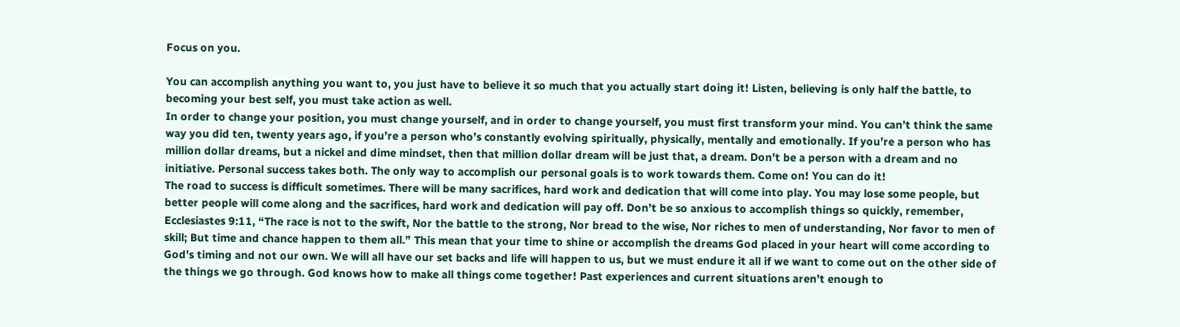Focus on you.

You can accomplish anything you want to, you just have to believe it so much that you actually start doing it! Listen, believing is only half the battle, to becoming your best self, you must take action as well.
In order to change your position, you must change yourself, and in order to change yourself, you must first transform your mind. You can’t think the same way you did ten, twenty years ago, if you’re a person who’s constantly evolving spiritually, physically, mentally and emotionally. If you’re a person who has million dollar dreams, but a nickel and dime mindset, then that million dollar dream will be just that, a dream. Don’t be a person with a dream and no initiative. Personal success takes both. The only way to accomplish our personal goals is to work towards them. Come on! You can do it!
The road to success is difficult sometimes. There will be many sacrifices, hard work and dedication that will come into play. You may lose some people, but better people will come along and the sacrifices, hard work and dedication will pay off. Don’t be so anxious to accomplish things so quickly, remember, Ecclesiastes 9:11, “The race is not to the swift, Nor the battle to the strong, Nor bread to the wise, Nor riches to men of understanding, Nor favor to men of skill; But time and chance happen to them all.” This mean that your time to shine or accomplish the dreams God placed in your heart will come according to God’s timing and not our own. We will all have our set backs and life will happen to us, but we must endure it all if we want to come out on the other side of the things we go through. God knows how to make all things come together! Past experiences and current situations aren’t enough to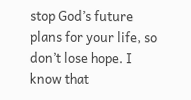stop God’s future plans for your life, so don’t lose hope. I know that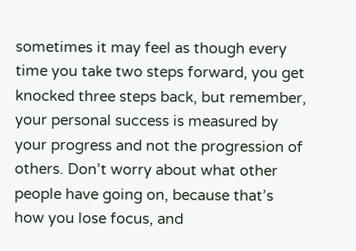sometimes it may feel as though every time you take two steps forward, you get knocked three steps back, but remember, your personal success is measured by your progress and not the progression of others. Don’t worry about what other people have going on, because that’s how you lose focus, and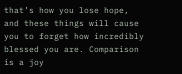that’s how you lose hope, and these things will cause you to forget how incredibly blessed you are. Comparison is a joy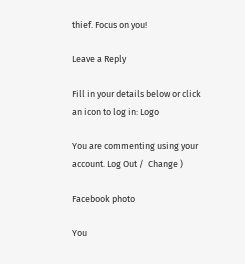thief. Focus on you!

Leave a Reply

Fill in your details below or click an icon to log in: Logo

You are commenting using your account. Log Out /  Change )

Facebook photo

You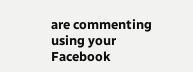are commenting using your Facebook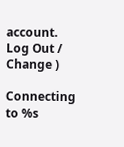account. Log Out /  Change )

Connecting to %s